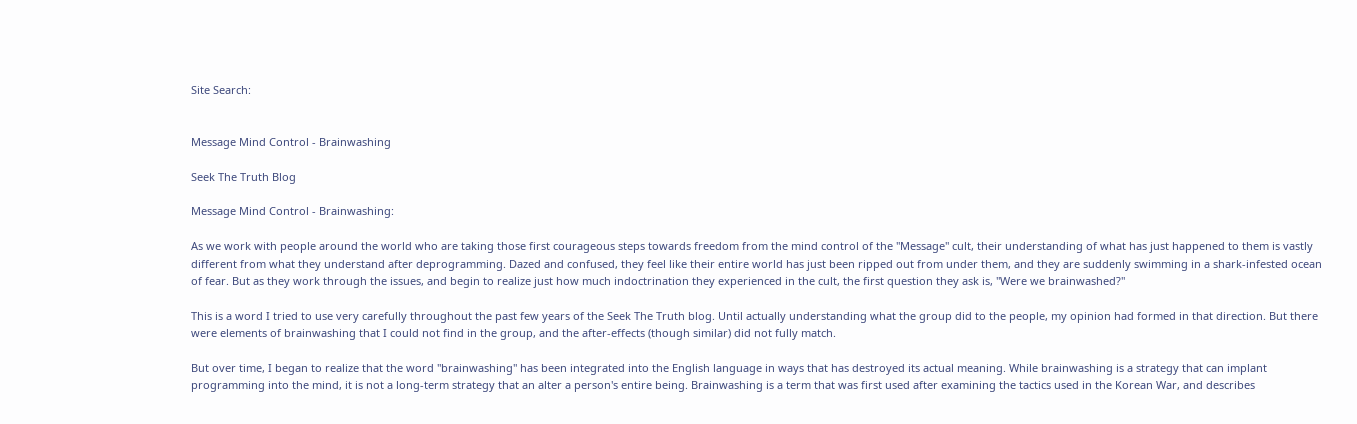Site Search:


Message Mind Control - Brainwashing

Seek The Truth Blog

Message Mind Control - Brainwashing:

As we work with people around the world who are taking those first courageous steps towards freedom from the mind control of the "Message" cult, their understanding of what has just happened to them is vastly different from what they understand after deprogramming. Dazed and confused, they feel like their entire world has just been ripped out from under them, and they are suddenly swimming in a shark-infested ocean of fear. But as they work through the issues, and begin to realize just how much indoctrination they experienced in the cult, the first question they ask is, "Were we brainwashed?"

This is a word I tried to use very carefully throughout the past few years of the Seek The Truth blog. Until actually understanding what the group did to the people, my opinion had formed in that direction. But there were elements of brainwashing that I could not find in the group, and the after-effects (though similar) did not fully match.

But over time, I began to realize that the word "brainwashing" has been integrated into the English language in ways that has destroyed its actual meaning. While brainwashing is a strategy that can implant programming into the mind, it is not a long-term strategy that an alter a person's entire being. Brainwashing is a term that was first used after examining the tactics used in the Korean War, and describes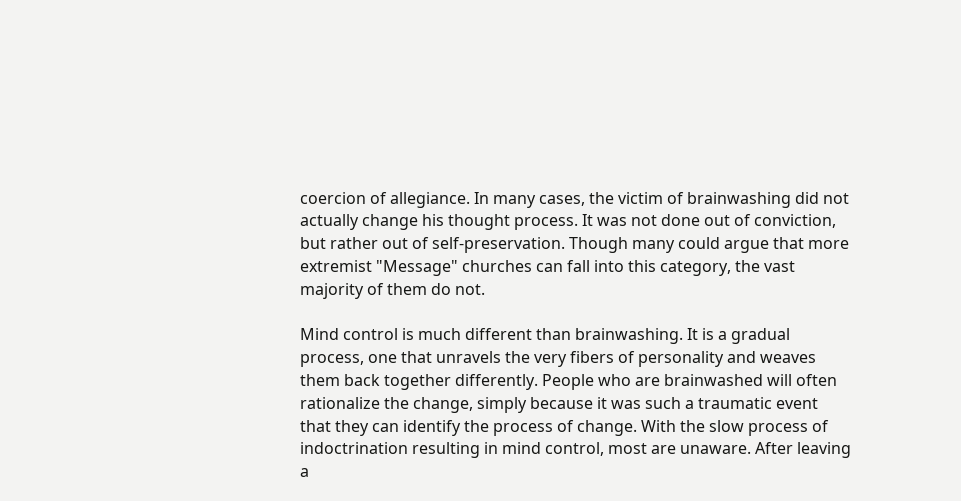coercion of allegiance. In many cases, the victim of brainwashing did not actually change his thought process. It was not done out of conviction, but rather out of self-preservation. Though many could argue that more extremist "Message" churches can fall into this category, the vast majority of them do not.

Mind control is much different than brainwashing. It is a gradual process, one that unravels the very fibers of personality and weaves them back together differently. People who are brainwashed will often rationalize the change, simply because it was such a traumatic event that they can identify the process of change. With the slow process of indoctrination resulting in mind control, most are unaware. After leaving a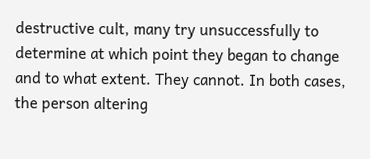destructive cult, many try unsuccessfully to determine at which point they began to change and to what extent. They cannot. In both cases, the person altering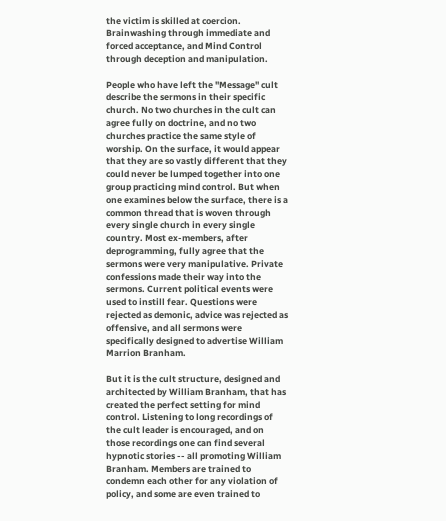the victim is skilled at coercion. Brainwashing through immediate and forced acceptance, and Mind Control through deception and manipulation.

People who have left the "Message" cult describe the sermons in their specific church. No two churches in the cult can agree fully on doctrine, and no two churches practice the same style of worship. On the surface, it would appear that they are so vastly different that they could never be lumped together into one group practicing mind control. But when one examines below the surface, there is a common thread that is woven through every single church in every single country. Most ex-members, after deprogramming, fully agree that the sermons were very manipulative. Private confessions made their way into the sermons. Current political events were used to instill fear. Questions were rejected as demonic, advice was rejected as offensive, and all sermons were specifically designed to advertise William Marrion Branham.

But it is the cult structure, designed and architected by William Branham, that has created the perfect setting for mind control. Listening to long recordings of the cult leader is encouraged, and on those recordings one can find several hypnotic stories -- all promoting William Branham. Members are trained to condemn each other for any violation of policy, and some are even trained to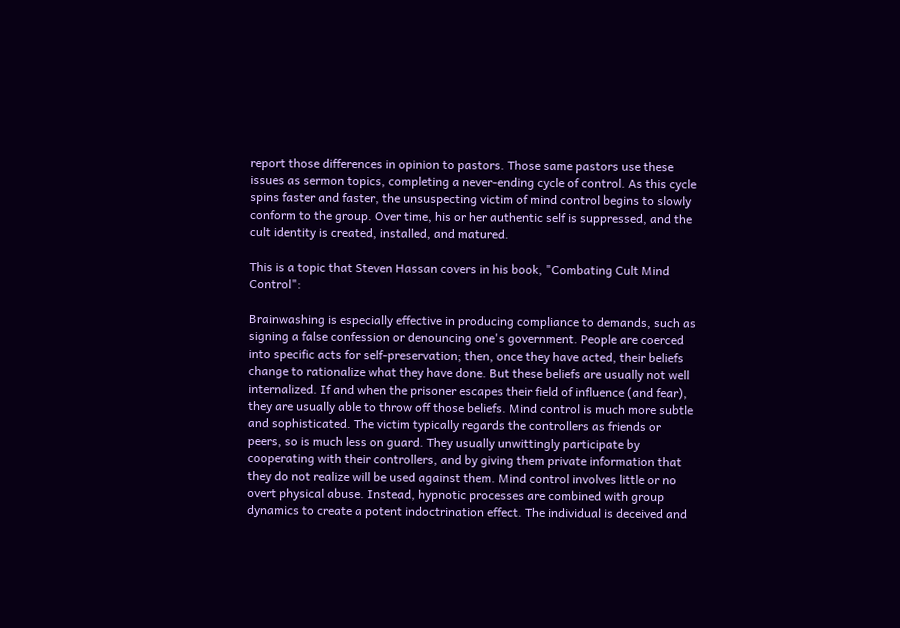report those differences in opinion to pastors. Those same pastors use these issues as sermon topics, completing a never-ending cycle of control. As this cycle spins faster and faster, the unsuspecting victim of mind control begins to slowly conform to the group. Over time, his or her authentic self is suppressed, and the cult identity is created, installed, and matured.

This is a topic that Steven Hassan covers in his book, "Combating Cult Mind Control":

Brainwashing is especially effective in producing compliance to demands, such as signing a false confession or denouncing one's government. People are coerced into specific acts for self-preservation; then, once they have acted, their beliefs change to rationalize what they have done. But these beliefs are usually not well internalized. If and when the prisoner escapes their field of influence (and fear), they are usually able to throw off those beliefs. Mind control is much more subtle and sophisticated. The victim typically regards the controllers as friends or peers, so is much less on guard. They usually unwittingly participate by cooperating with their controllers, and by giving them private information that they do not realize will be used against them. Mind control involves little or no overt physical abuse. Instead, hypnotic processes are combined with group dynamics to create a potent indoctrination effect. The individual is deceived and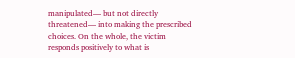manipulated— but not directly threatened— into making the prescribed choices. On the whole, the victim responds positively to what is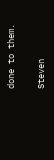done to them.

Steven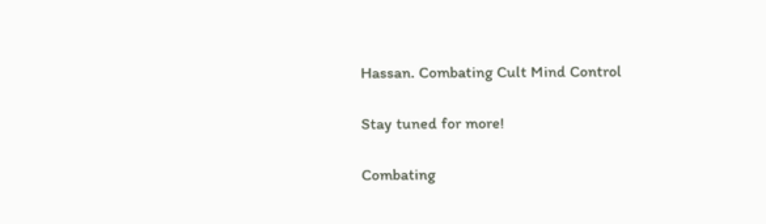Hassan. Combating Cult Mind Control

Stay tuned for more!

Combating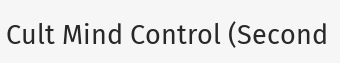Cult Mind Control (Second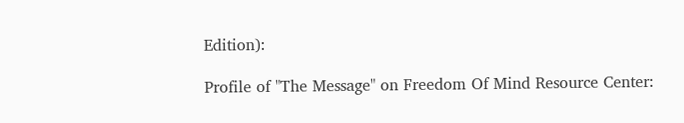Edition):

Profile of "The Message" on Freedom Of Mind Resource Center: